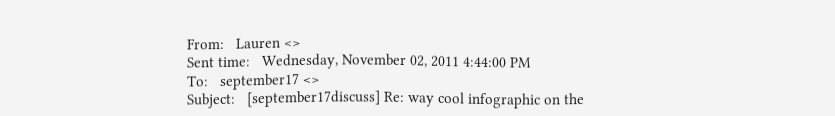From:   Lauren <>
Sent time:   Wednesday, November 02, 2011 4:44:00 PM
To:   september17 <>
Subject:   [september17discuss] Re: way cool infographic on the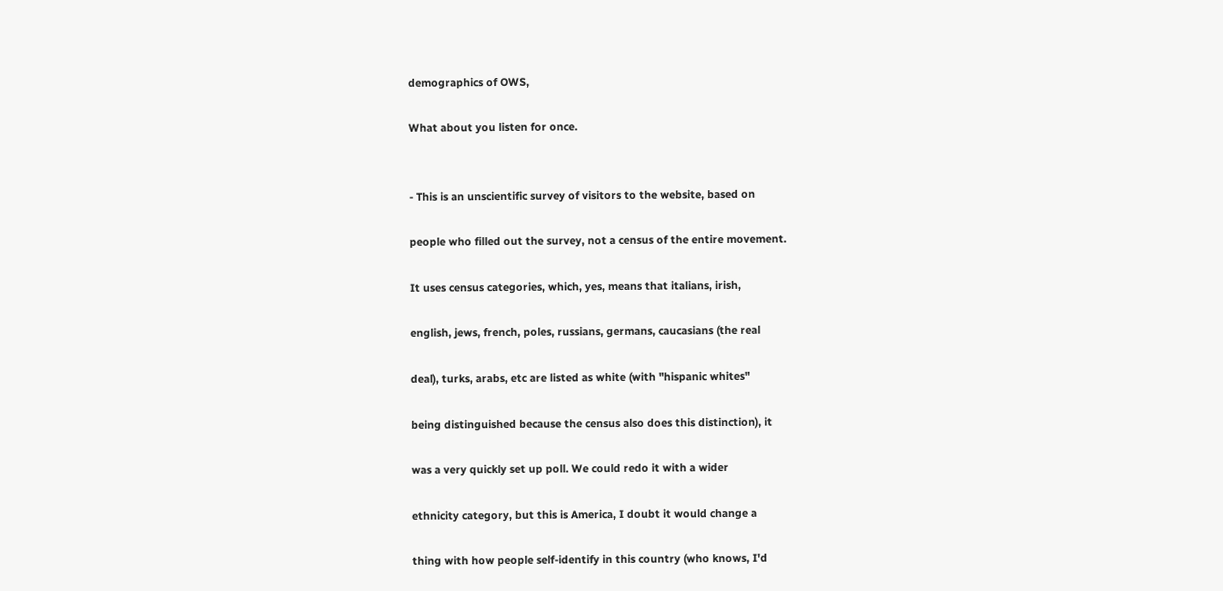demographics of OWS,

What about you listen for once.


- This is an unscientific survey of visitors to the website, based on

people who filled out the survey, not a census of the entire movement.

It uses census categories, which, yes, means that italians, irish,

english, jews, french, poles, russians, germans, caucasians (the real

deal), turks, arabs, etc are listed as white (with "hispanic whites"

being distinguished because the census also does this distinction), it

was a very quickly set up poll. We could redo it with a wider

ethnicity category, but this is America, I doubt it would change a

thing with how people self-identify in this country (who knows, I'd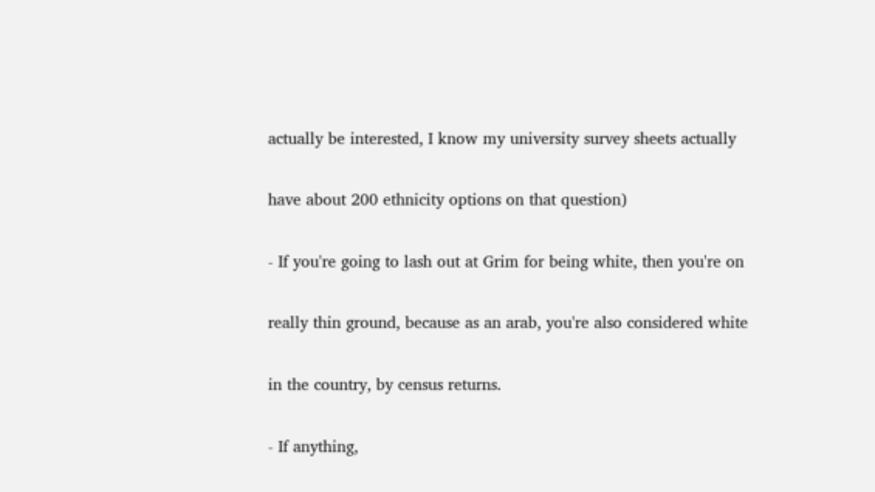actually be interested, I know my university survey sheets actually

have about 200 ethnicity options on that question)

- If you're going to lash out at Grim for being white, then you're on

really thin ground, because as an arab, you're also considered white

in the country, by census returns.

- If anything,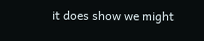it does show we might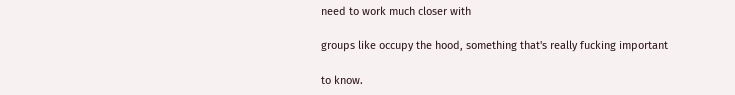need to work much closer with

groups like occupy the hood, something that's really fucking important

to know.